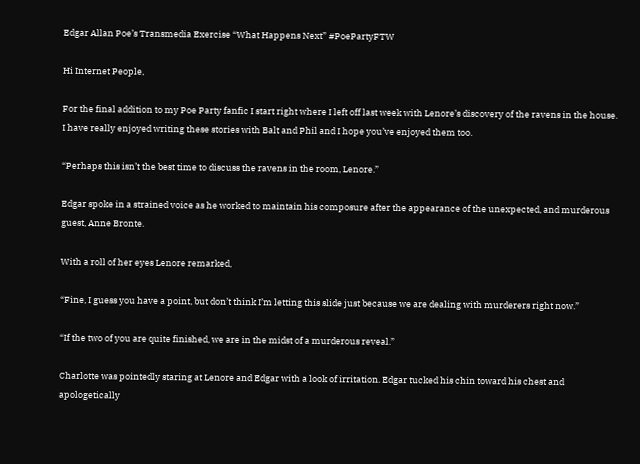Edgar Allan Poe’s Transmedia Exercise “What Happens Next” #PoePartyFTW

Hi Internet People,

For the final addition to my Poe Party fanfic I start right where I left off last week with Lenore’s discovery of the ravens in the house. I have really enjoyed writing these stories with Balt and Phil and I hope you’ve enjoyed them too.

“Perhaps this isn’t the best time to discuss the ravens in the room, Lenore.”

Edgar spoke in a strained voice as he worked to maintain his composure after the appearance of the unexpected, and murderous guest, Anne Bronte.

With a roll of her eyes Lenore remarked,

“Fine, I guess you have a point, but don’t think I’m letting this slide just because we are dealing with murderers right now.”

“If the two of you are quite finished, we are in the midst of a murderous reveal.”

Charlotte was pointedly staring at Lenore and Edgar with a look of irritation. Edgar tucked his chin toward his chest and apologetically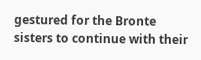gestured for the Bronte sisters to continue with their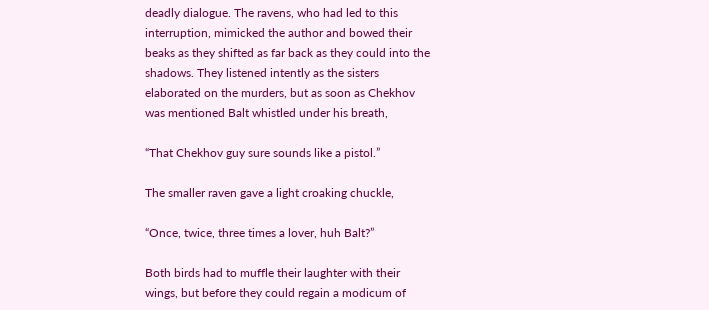deadly dialogue. The ravens, who had led to this interruption, mimicked the author and bowed their beaks as they shifted as far back as they could into the shadows. They listened intently as the sisters elaborated on the murders, but as soon as Chekhov was mentioned Balt whistled under his breath,

“That Chekhov guy sure sounds like a pistol.”

The smaller raven gave a light croaking chuckle,

“Once, twice, three times a lover, huh Balt?”

Both birds had to muffle their laughter with their wings, but before they could regain a modicum of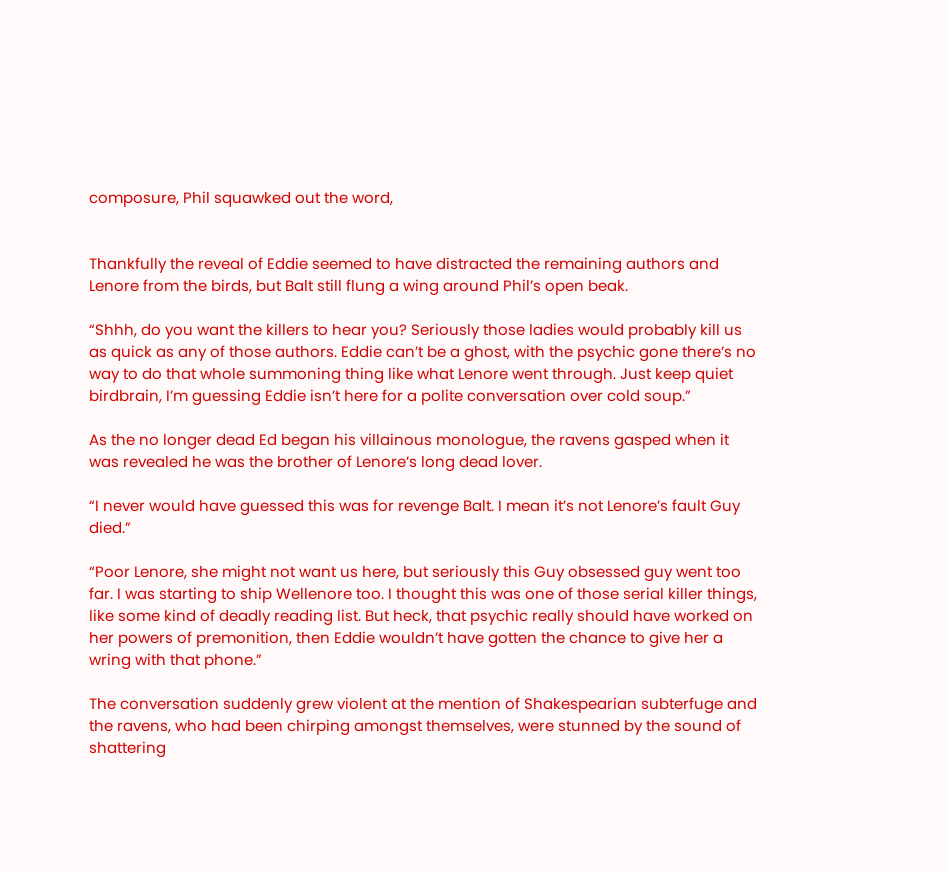composure, Phil squawked out the word,


Thankfully the reveal of Eddie seemed to have distracted the remaining authors and Lenore from the birds, but Balt still flung a wing around Phil’s open beak.

“Shhh, do you want the killers to hear you? Seriously those ladies would probably kill us as quick as any of those authors. Eddie can’t be a ghost, with the psychic gone there’s no way to do that whole summoning thing like what Lenore went through. Just keep quiet birdbrain, I’m guessing Eddie isn’t here for a polite conversation over cold soup.”

As the no longer dead Ed began his villainous monologue, the ravens gasped when it was revealed he was the brother of Lenore’s long dead lover.

“I never would have guessed this was for revenge Balt. I mean it’s not Lenore’s fault Guy died.”

“Poor Lenore, she might not want us here, but seriously this Guy obsessed guy went too far. I was starting to ship Wellenore too. I thought this was one of those serial killer things, like some kind of deadly reading list. But heck, that psychic really should have worked on her powers of premonition, then Eddie wouldn’t have gotten the chance to give her a wring with that phone.”

The conversation suddenly grew violent at the mention of Shakespearian subterfuge and the ravens, who had been chirping amongst themselves, were stunned by the sound of shattering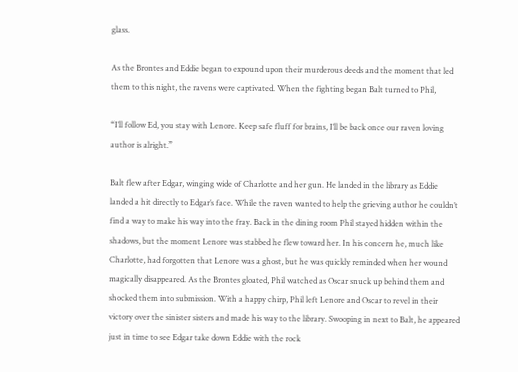glass.

As the Brontes and Eddie began to expound upon their murderous deeds and the moment that led them to this night, the ravens were captivated. When the fighting began Balt turned to Phil,

“I’ll follow Ed, you stay with Lenore. Keep safe fluff for brains, I’ll be back once our raven loving author is alright.”

Balt flew after Edgar, winging wide of Charlotte and her gun. He landed in the library as Eddie landed a hit directly to Edgar’s face. While the raven wanted to help the grieving author he couldn’t find a way to make his way into the fray. Back in the dining room Phil stayed hidden within the shadows, but the moment Lenore was stabbed he flew toward her. In his concern he, much like Charlotte, had forgotten that Lenore was a ghost, but he was quickly reminded when her wound magically disappeared. As the Brontes gloated, Phil watched as Oscar snuck up behind them and shocked them into submission. With a happy chirp, Phil left Lenore and Oscar to revel in their victory over the sinister sisters and made his way to the library. Swooping in next to Balt, he appeared just in time to see Edgar take down Eddie with the rock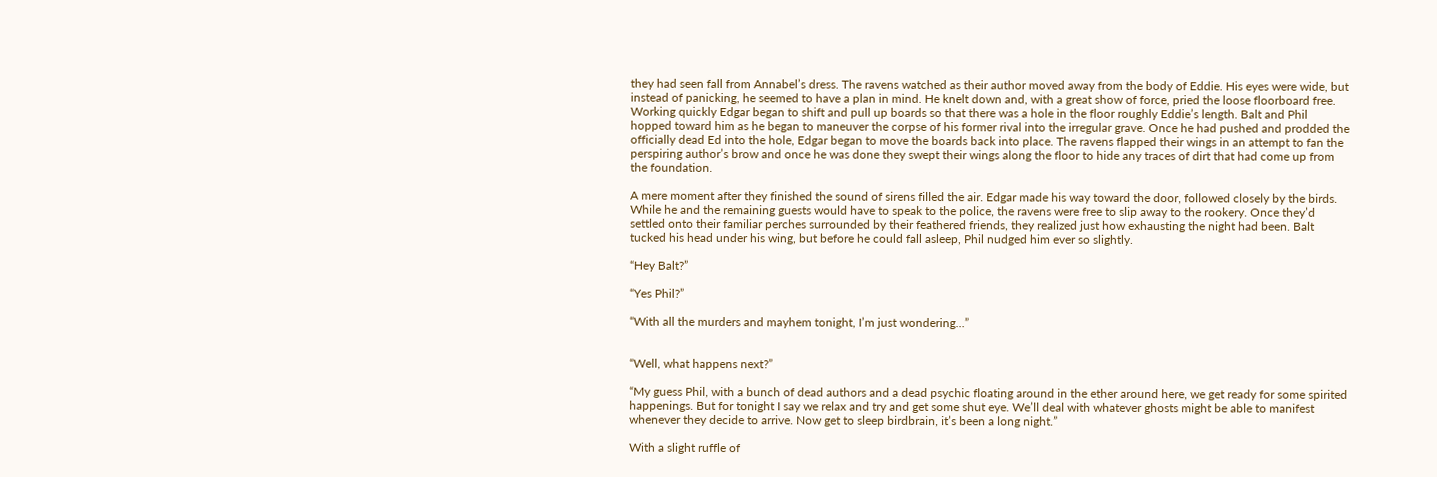they had seen fall from Annabel’s dress. The ravens watched as their author moved away from the body of Eddie. His eyes were wide, but instead of panicking, he seemed to have a plan in mind. He knelt down and, with a great show of force, pried the loose floorboard free. Working quickly Edgar began to shift and pull up boards so that there was a hole in the floor roughly Eddie’s length. Balt and Phil hopped toward him as he began to maneuver the corpse of his former rival into the irregular grave. Once he had pushed and prodded the officially dead Ed into the hole, Edgar began to move the boards back into place. The ravens flapped their wings in an attempt to fan the perspiring author’s brow and once he was done they swept their wings along the floor to hide any traces of dirt that had come up from the foundation.

A mere moment after they finished the sound of sirens filled the air. Edgar made his way toward the door, followed closely by the birds. While he and the remaining guests would have to speak to the police, the ravens were free to slip away to the rookery. Once they’d settled onto their familiar perches surrounded by their feathered friends, they realized just how exhausting the night had been. Balt tucked his head under his wing, but before he could fall asleep, Phil nudged him ever so slightly.

“Hey Balt?”

“Yes Phil?”

“With all the murders and mayhem tonight, I’m just wondering…”


“Well, what happens next?”

“My guess Phil, with a bunch of dead authors and a dead psychic floating around in the ether around here, we get ready for some spirited happenings. But for tonight I say we relax and try and get some shut eye. We’ll deal with whatever ghosts might be able to manifest whenever they decide to arrive. Now get to sleep birdbrain, it’s been a long night.”

With a slight ruffle of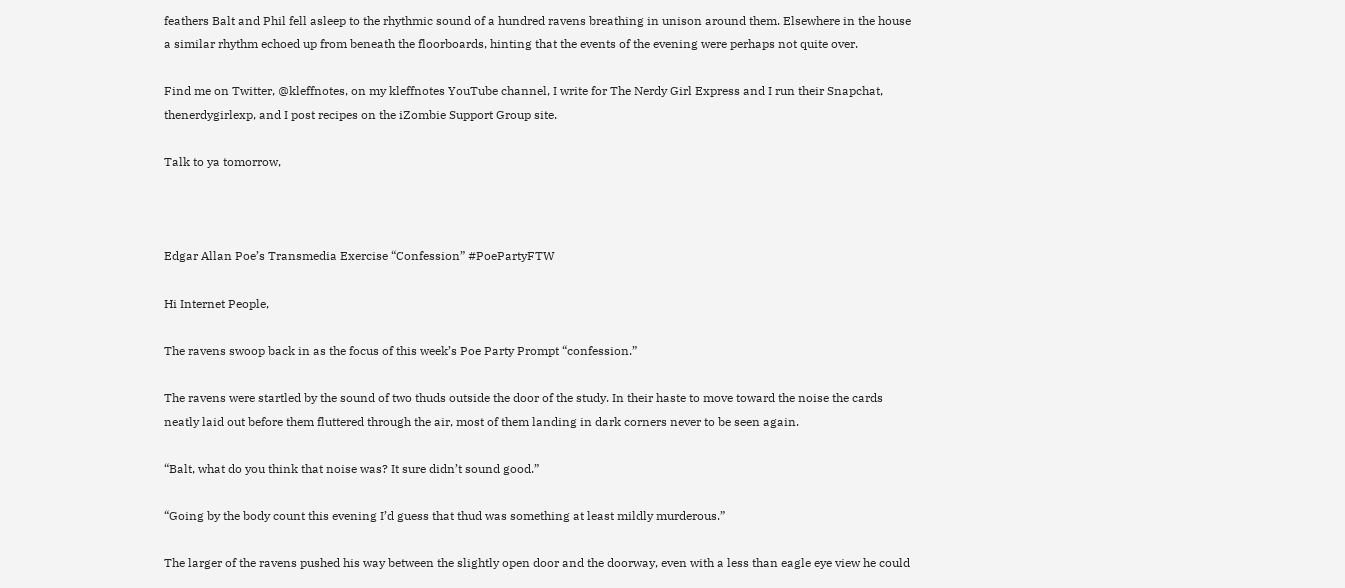feathers Balt and Phil fell asleep to the rhythmic sound of a hundred ravens breathing in unison around them. Elsewhere in the house a similar rhythm echoed up from beneath the floorboards, hinting that the events of the evening were perhaps not quite over.

Find me on Twitter, @kleffnotes, on my kleffnotes YouTube channel, I write for The Nerdy Girl Express and I run their Snapchat, thenerdygirlexp, and I post recipes on the iZombie Support Group site.

Talk to ya tomorrow,



Edgar Allan Poe’s Transmedia Exercise “Confession” #PoePartyFTW

Hi Internet People,

The ravens swoop back in as the focus of this week’s Poe Party Prompt “confession.”

The ravens were startled by the sound of two thuds outside the door of the study. In their haste to move toward the noise the cards neatly laid out before them fluttered through the air, most of them landing in dark corners never to be seen again.

“Balt, what do you think that noise was? It sure didn’t sound good.”

“Going by the body count this evening I’d guess that thud was something at least mildly murderous.”

The larger of the ravens pushed his way between the slightly open door and the doorway, even with a less than eagle eye view he could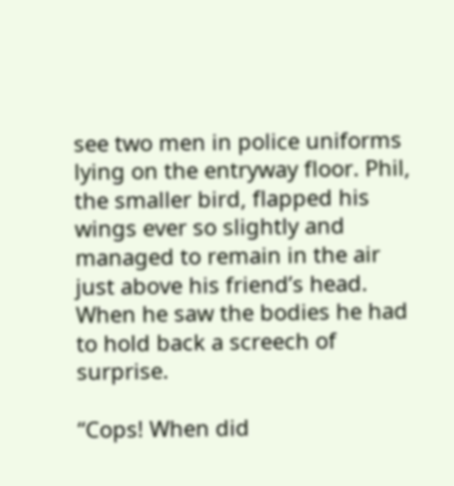see two men in police uniforms lying on the entryway floor. Phil, the smaller bird, flapped his wings ever so slightly and managed to remain in the air just above his friend’s head. When he saw the bodies he had to hold back a screech of surprise.

“Cops! When did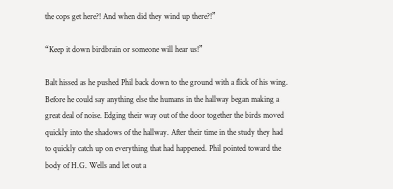the cops get here?! And when did they wind up there?!”

“Keep it down birdbrain or someone will hear us!”

Balt hissed as he pushed Phil back down to the ground with a flick of his wing. Before he could say anything else the humans in the hallway began making a great deal of noise. Edging their way out of the door together the birds moved quickly into the shadows of the hallway. After their time in the study they had to quickly catch up on everything that had happened. Phil pointed toward the body of H.G. Wells and let out a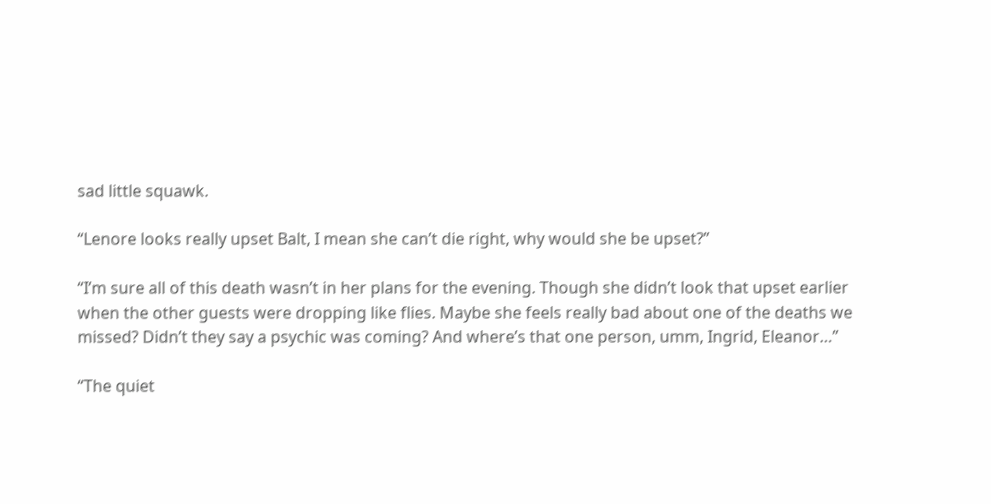sad little squawk.

“Lenore looks really upset Balt, I mean she can’t die right, why would she be upset?”

“I’m sure all of this death wasn’t in her plans for the evening. Though she didn’t look that upset earlier when the other guests were dropping like flies. Maybe she feels really bad about one of the deaths we missed? Didn’t they say a psychic was coming? And where’s that one person, umm, Ingrid, Eleanor…”

“The quiet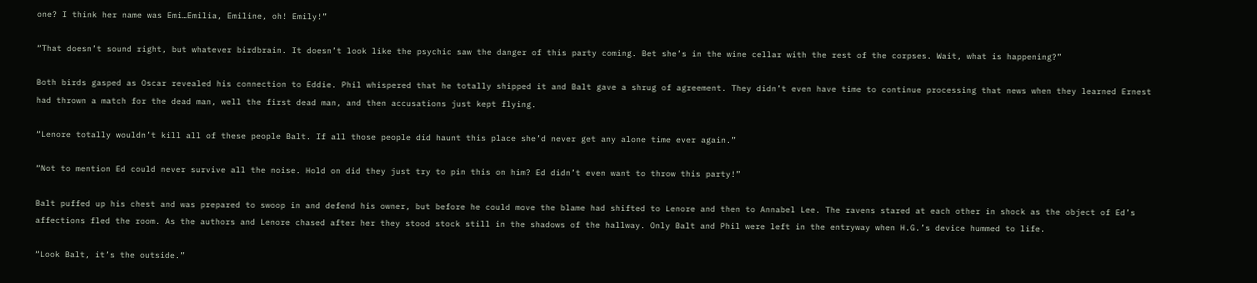one? I think her name was Emi…Emilia, Emiline, oh! Emily!”

“That doesn’t sound right, but whatever birdbrain. It doesn’t look like the psychic saw the danger of this party coming. Bet she’s in the wine cellar with the rest of the corpses. Wait, what is happening?”

Both birds gasped as Oscar revealed his connection to Eddie. Phil whispered that he totally shipped it and Balt gave a shrug of agreement. They didn’t even have time to continue processing that news when they learned Ernest had thrown a match for the dead man, well the first dead man, and then accusations just kept flying.

“Lenore totally wouldn’t kill all of these people Balt. If all those people did haunt this place she’d never get any alone time ever again.”

“Not to mention Ed could never survive all the noise. Hold on did they just try to pin this on him? Ed didn’t even want to throw this party!”

Balt puffed up his chest and was prepared to swoop in and defend his owner, but before he could move the blame had shifted to Lenore and then to Annabel Lee. The ravens stared at each other in shock as the object of Ed’s affections fled the room. As the authors and Lenore chased after her they stood stock still in the shadows of the hallway. Only Balt and Phil were left in the entryway when H.G.’s device hummed to life.

“Look Balt, it’s the outside.”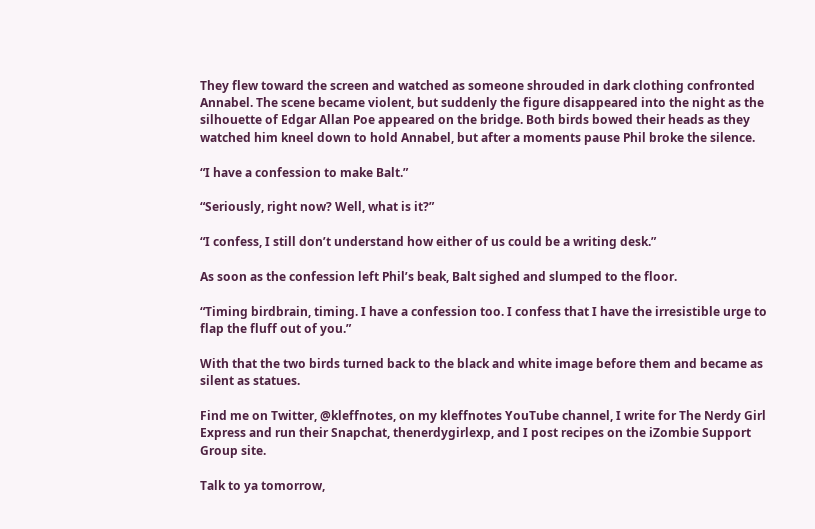They flew toward the screen and watched as someone shrouded in dark clothing confronted Annabel. The scene became violent, but suddenly the figure disappeared into the night as the silhouette of Edgar Allan Poe appeared on the bridge. Both birds bowed their heads as they watched him kneel down to hold Annabel, but after a moments pause Phil broke the silence.

“I have a confession to make Balt.”

“Seriously, right now? Well, what is it?”

“I confess, I still don’t understand how either of us could be a writing desk.”

As soon as the confession left Phil’s beak, Balt sighed and slumped to the floor.

“Timing birdbrain, timing. I have a confession too. I confess that I have the irresistible urge to flap the fluff out of you.”

With that the two birds turned back to the black and white image before them and became as silent as statues.

Find me on Twitter, @kleffnotes, on my kleffnotes YouTube channel, I write for The Nerdy Girl Express and run their Snapchat, thenerdygirlexp, and I post recipes on the iZombie Support Group site.

Talk to ya tomorrow,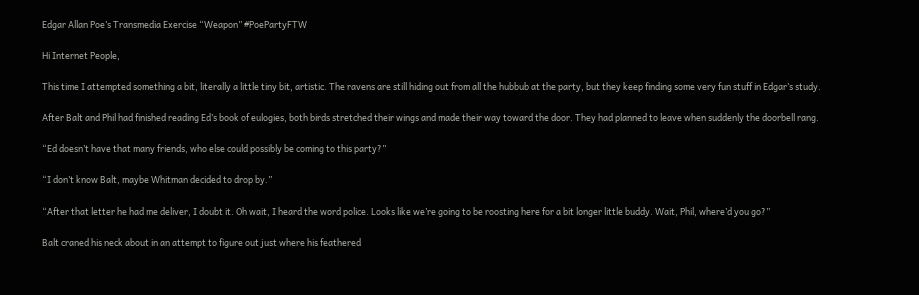Edgar Allan Poe’s Transmedia Exercise “Weapon” #PoePartyFTW

Hi Internet People,

This time I attempted something a bit, literally a little tiny bit, artistic. The ravens are still hiding out from all the hubbub at the party, but they keep finding some very fun stuff in Edgar’s study.

After Balt and Phil had finished reading Ed’s book of eulogies, both birds stretched their wings and made their way toward the door. They had planned to leave when suddenly the doorbell rang.

“Ed doesn’t have that many friends, who else could possibly be coming to this party?”

“I don’t know Balt, maybe Whitman decided to drop by.”

“After that letter he had me deliver, I doubt it. Oh wait, I heard the word police. Looks like we’re going to be roosting here for a bit longer little buddy. Wait, Phil, where’d you go?”

Balt craned his neck about in an attempt to figure out just where his feathered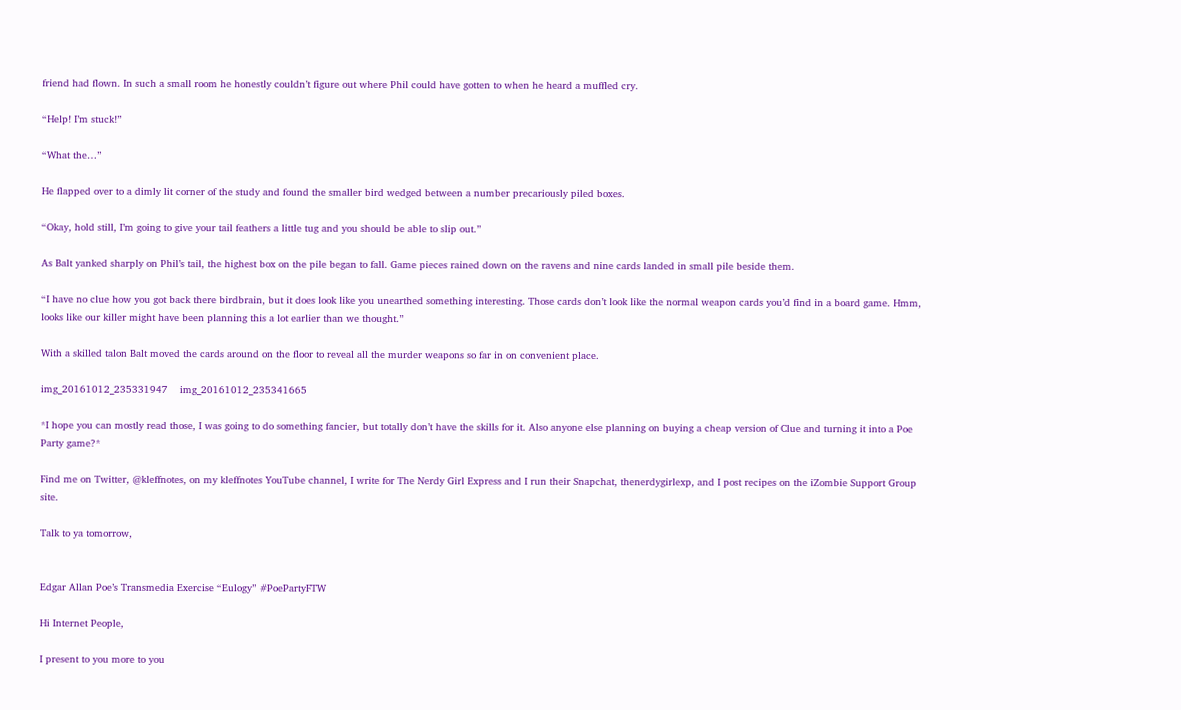friend had flown. In such a small room he honestly couldn’t figure out where Phil could have gotten to when he heard a muffled cry.

“Help! I’m stuck!”

“What the…”

He flapped over to a dimly lit corner of the study and found the smaller bird wedged between a number precariously piled boxes.

“Okay, hold still, I’m going to give your tail feathers a little tug and you should be able to slip out.”

As Balt yanked sharply on Phil’s tail, the highest box on the pile began to fall. Game pieces rained down on the ravens and nine cards landed in small pile beside them.

“I have no clue how you got back there birdbrain, but it does look like you unearthed something interesting. Those cards don’t look like the normal weapon cards you’d find in a board game. Hmm, looks like our killer might have been planning this a lot earlier than we thought.”

With a skilled talon Balt moved the cards around on the floor to reveal all the murder weapons so far in on convenient place.

img_20161012_235331947    img_20161012_235341665

*I hope you can mostly read those, I was going to do something fancier, but totally don’t have the skills for it. Also anyone else planning on buying a cheap version of Clue and turning it into a Poe Party game?*

Find me on Twitter, @kleffnotes, on my kleffnotes YouTube channel, I write for The Nerdy Girl Express and I run their Snapchat, thenerdygirlexp, and I post recipes on the iZombie Support Group site.

Talk to ya tomorrow,


Edgar Allan Poe’s Transmedia Exercise “Eulogy” #PoePartyFTW

Hi Internet People,

I present to you more to you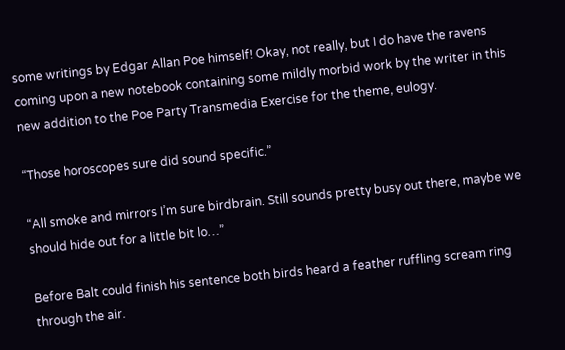some writings by Edgar Allan Poe himself! Okay, not really, but I do have the ravens coming upon a new notebook containing some mildly morbid work by the writer in this new addition to the Poe Party Transmedia Exercise for the theme, eulogy.

“Those horoscopes sure did sound specific.”

“All smoke and mirrors I’m sure birdbrain. Still sounds pretty busy out there, maybe we should hide out for a little bit lo…”

Before Balt could finish his sentence both birds heard a feather ruffling scream ring through the air.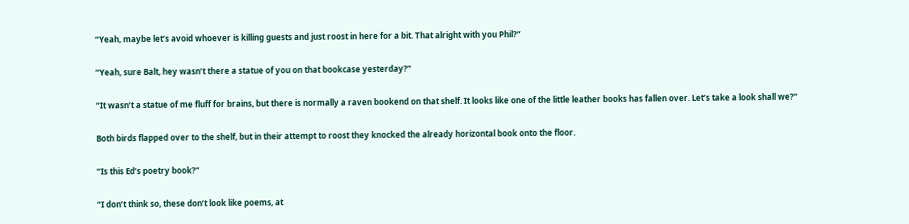“Yeah, maybe let’s avoid whoever is killing guests and just roost in here for a bit. That alright with you Phil?”

“Yeah, sure Balt, hey wasn’t there a statue of you on that bookcase yesterday?”

“It wasn’t a statue of me fluff for brains, but there is normally a raven bookend on that shelf. It looks like one of the little leather books has fallen over. Let’s take a look shall we?”

Both birds flapped over to the shelf, but in their attempt to roost they knocked the already horizontal book onto the floor.

“Is this Ed’s poetry book?”

“I don’t think so, these don’t look like poems, at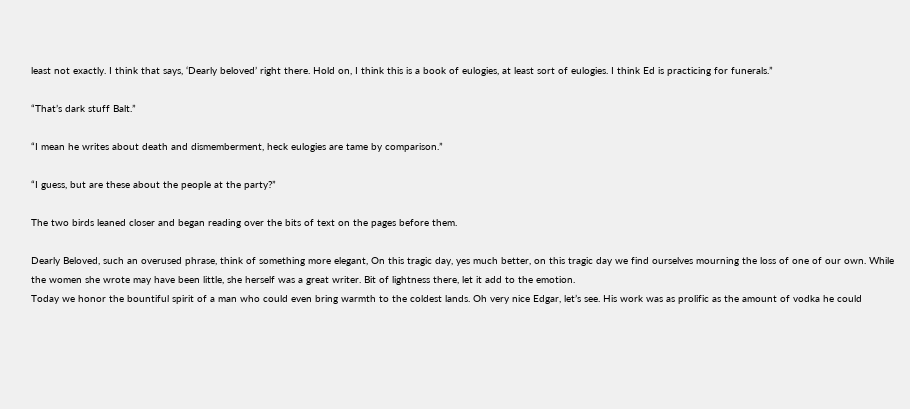least not exactly. I think that says, ‘Dearly beloved’ right there. Hold on, I think this is a book of eulogies, at least sort of eulogies. I think Ed is practicing for funerals.”

“That’s dark stuff Balt.”

“I mean he writes about death and dismemberment, heck eulogies are tame by comparison.”

“I guess, but are these about the people at the party?”

The two birds leaned closer and began reading over the bits of text on the pages before them.

Dearly Beloved, such an overused phrase, think of something more elegant, On this tragic day, yes much better, on this tragic day we find ourselves mourning the loss of one of our own. While the women she wrote may have been little, she herself was a great writer. Bit of lightness there, let it add to the emotion.
Today we honor the bountiful spirit of a man who could even bring warmth to the coldest lands. Oh very nice Edgar, let’s see. His work was as prolific as the amount of vodka he could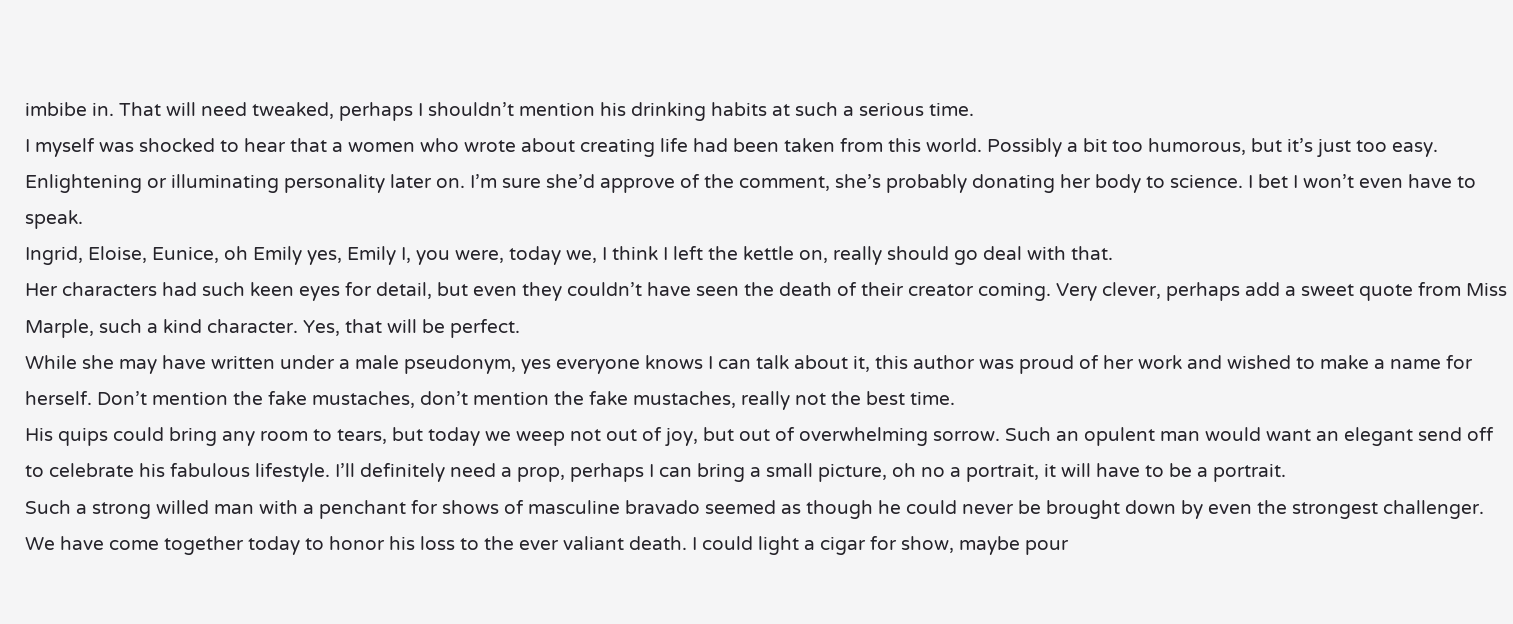imbibe in. That will need tweaked, perhaps I shouldn’t mention his drinking habits at such a serious time.
I myself was shocked to hear that a women who wrote about creating life had been taken from this world. Possibly a bit too humorous, but it’s just too easy. Enlightening or illuminating personality later on. I’m sure she’d approve of the comment, she’s probably donating her body to science. I bet I won’t even have to speak.
Ingrid, Eloise, Eunice, oh Emily yes, Emily I, you were, today we, I think I left the kettle on, really should go deal with that.
Her characters had such keen eyes for detail, but even they couldn’t have seen the death of their creator coming. Very clever, perhaps add a sweet quote from Miss Marple, such a kind character. Yes, that will be perfect.
While she may have written under a male pseudonym, yes everyone knows I can talk about it, this author was proud of her work and wished to make a name for herself. Don’t mention the fake mustaches, don’t mention the fake mustaches, really not the best time.
His quips could bring any room to tears, but today we weep not out of joy, but out of overwhelming sorrow. Such an opulent man would want an elegant send off to celebrate his fabulous lifestyle. I’ll definitely need a prop, perhaps I can bring a small picture, oh no a portrait, it will have to be a portrait.
Such a strong willed man with a penchant for shows of masculine bravado seemed as though he could never be brought down by even the strongest challenger. We have come together today to honor his loss to the ever valiant death. I could light a cigar for show, maybe pour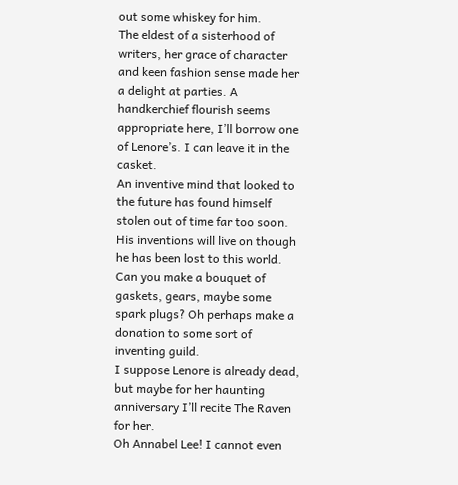out some whiskey for him.
The eldest of a sisterhood of writers, her grace of character and keen fashion sense made her a delight at parties. A handkerchief flourish seems appropriate here, I’ll borrow one of Lenore’s. I can leave it in the casket.
An inventive mind that looked to the future has found himself stolen out of time far too soon. His inventions will live on though he has been lost to this world. Can you make a bouquet of gaskets, gears, maybe some spark plugs? Oh perhaps make a donation to some sort of inventing guild.
I suppose Lenore is already dead, but maybe for her haunting anniversary I’ll recite The Raven for her.
Oh Annabel Lee! I cannot even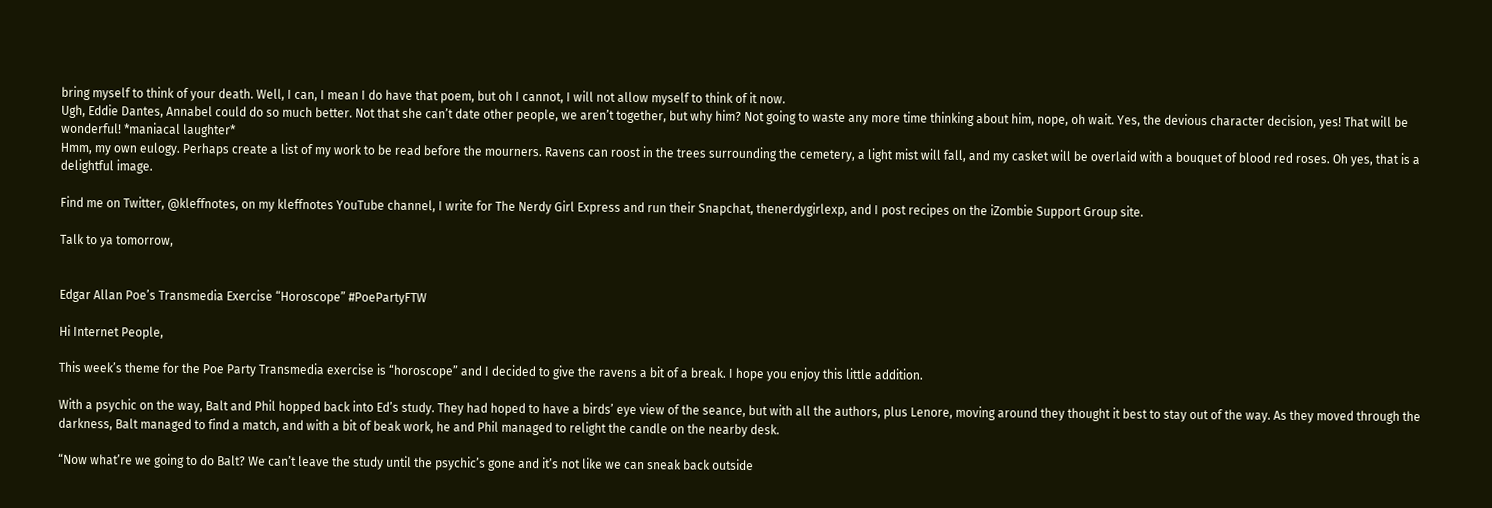bring myself to think of your death. Well, I can, I mean I do have that poem, but oh I cannot, I will not allow myself to think of it now.
Ugh, Eddie Dantes, Annabel could do so much better. Not that she can’t date other people, we aren’t together, but why him? Not going to waste any more time thinking about him, nope, oh wait. Yes, the devious character decision, yes! That will be wonderful! *maniacal laughter*
Hmm, my own eulogy. Perhaps create a list of my work to be read before the mourners. Ravens can roost in the trees surrounding the cemetery, a light mist will fall, and my casket will be overlaid with a bouquet of blood red roses. Oh yes, that is a delightful image.

Find me on Twitter, @kleffnotes, on my kleffnotes YouTube channel, I write for The Nerdy Girl Express and run their Snapchat, thenerdygirlexp, and I post recipes on the iZombie Support Group site.

Talk to ya tomorrow,


Edgar Allan Poe’s Transmedia Exercise “Horoscope” #PoePartyFTW

Hi Internet People,

This week’s theme for the Poe Party Transmedia exercise is “horoscope” and I decided to give the ravens a bit of a break. I hope you enjoy this little addition.

With a psychic on the way, Balt and Phil hopped back into Ed’s study. They had hoped to have a birds’ eye view of the seance, but with all the authors, plus Lenore, moving around they thought it best to stay out of the way. As they moved through the darkness, Balt managed to find a match, and with a bit of beak work, he and Phil managed to relight the candle on the nearby desk.

“Now what’re we going to do Balt? We can’t leave the study until the psychic’s gone and it’s not like we can sneak back outside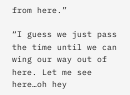from here.”

“I guess we just pass the time until we can wing our way out of here. Let me see here…oh hey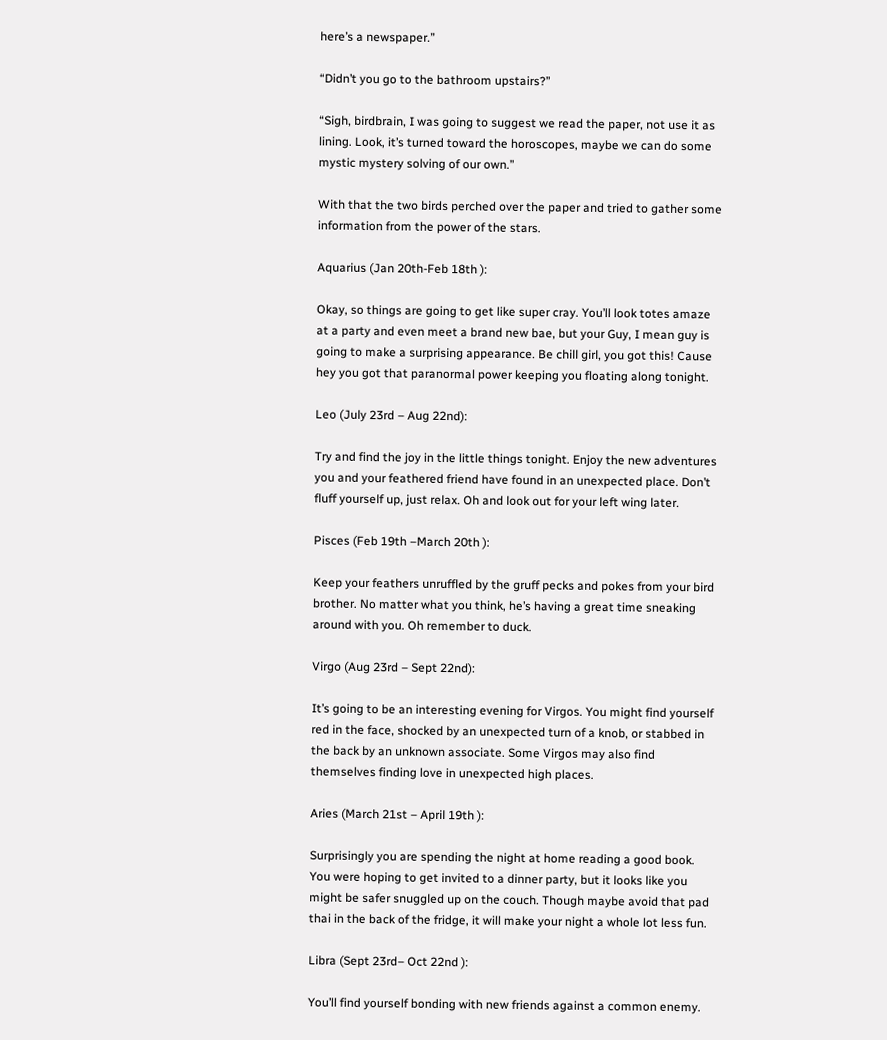here’s a newspaper.”

“Didn’t you go to the bathroom upstairs?”

“Sigh, birdbrain, I was going to suggest we read the paper, not use it as lining. Look, it’s turned toward the horoscopes, maybe we can do some mystic mystery solving of our own.”

With that the two birds perched over the paper and tried to gather some information from the power of the stars.

Aquarius (Jan 20th-Feb 18th ):

Okay, so things are going to get like super cray. You’ll look totes amaze at a party and even meet a brand new bae, but your Guy, I mean guy is going to make a surprising appearance. Be chill girl, you got this! Cause hey you got that paranormal power keeping you floating along tonight.

Leo (July 23rd – Aug 22nd):

Try and find the joy in the little things tonight. Enjoy the new adventures you and your feathered friend have found in an unexpected place. Don’t fluff yourself up, just relax. Oh and look out for your left wing later.

Pisces (Feb 19th –March 20th ):

Keep your feathers unruffled by the gruff pecks and pokes from your bird brother. No matter what you think, he’s having a great time sneaking around with you. Oh remember to duck.

Virgo (Aug 23rd – Sept 22nd):

It’s going to be an interesting evening for Virgos. You might find yourself red in the face, shocked by an unexpected turn of a knob, or stabbed in the back by an unknown associate. Some Virgos may also find themselves finding love in unexpected high places.

Aries (March 21st – April 19th ):

Surprisingly you are spending the night at home reading a good book. You were hoping to get invited to a dinner party, but it looks like you might be safer snuggled up on the couch. Though maybe avoid that pad thai in the back of the fridge, it will make your night a whole lot less fun.

Libra (Sept 23rd– Oct 22nd ):

You’ll find yourself bonding with new friends against a common enemy.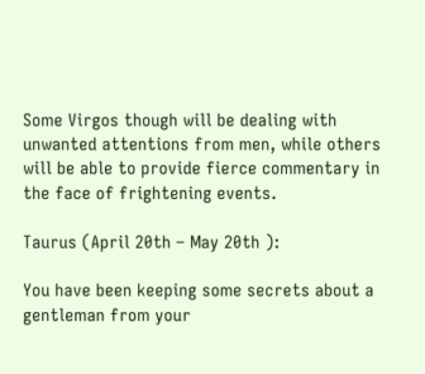Some Virgos though will be dealing with unwanted attentions from men, while others will be able to provide fierce commentary in the face of frightening events.

Taurus (April 20th – May 20th ):

You have been keeping some secrets about a gentleman from your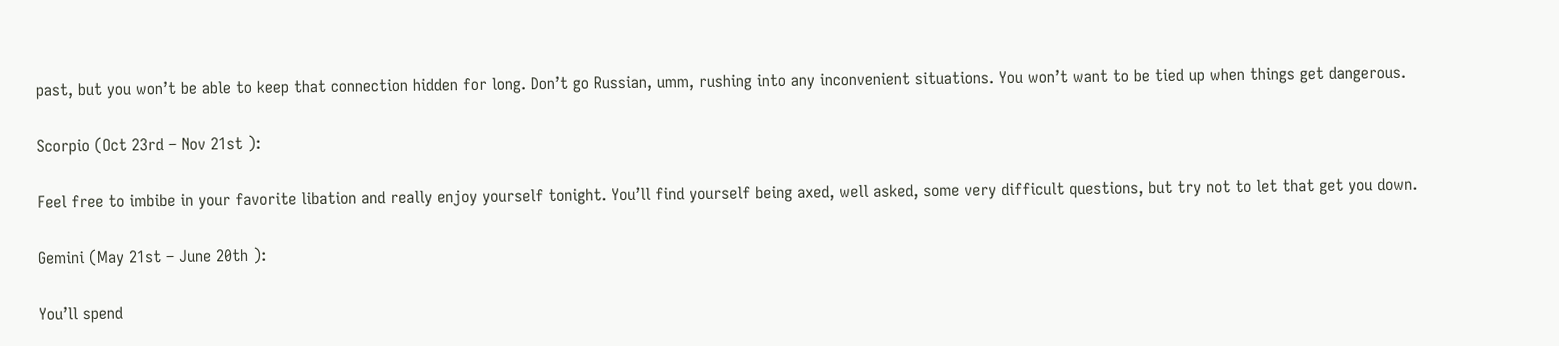past, but you won’t be able to keep that connection hidden for long. Don’t go Russian, umm, rushing into any inconvenient situations. You won’t want to be tied up when things get dangerous.

Scorpio (Oct 23rd – Nov 21st ):

Feel free to imbibe in your favorite libation and really enjoy yourself tonight. You’ll find yourself being axed, well asked, some very difficult questions, but try not to let that get you down.

Gemini (May 21st – June 20th ):

You’ll spend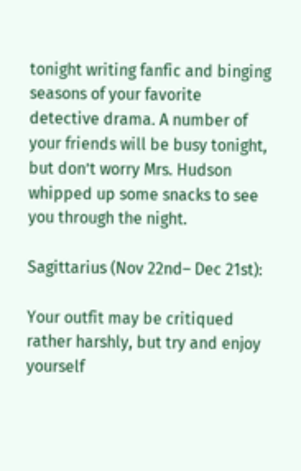tonight writing fanfic and binging seasons of your favorite detective drama. A number of your friends will be busy tonight, but don’t worry Mrs. Hudson whipped up some snacks to see you through the night.

Sagittarius (Nov 22nd– Dec 21st):

Your outfit may be critiqued rather harshly, but try and enjoy yourself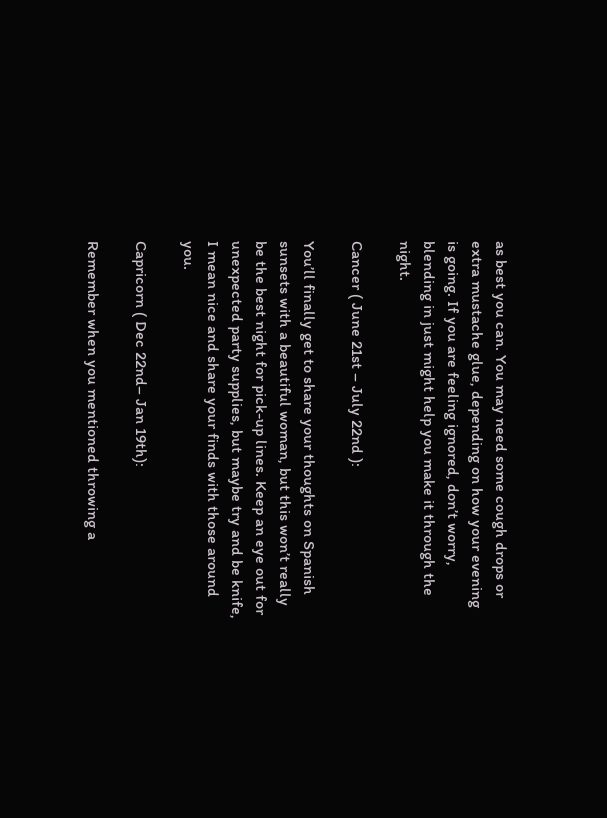as best you can. You may need some cough drops or extra mustache glue, depending on how your evening is going. If you are feeling ignored, don’t worry, blending in just might help you make it through the night.

Cancer ( June 21st – July 22nd ):

You’ll finally get to share your thoughts on Spanish sunsets with a beautiful woman, but this won’t really be the best night for pick-up lines. Keep an eye out for unexpected party supplies, but maybe try and be knife, I mean nice and share your finds with those around you.

Capricorn ( Dec 22nd– Jan 19th):

Remember when you mentioned throwing a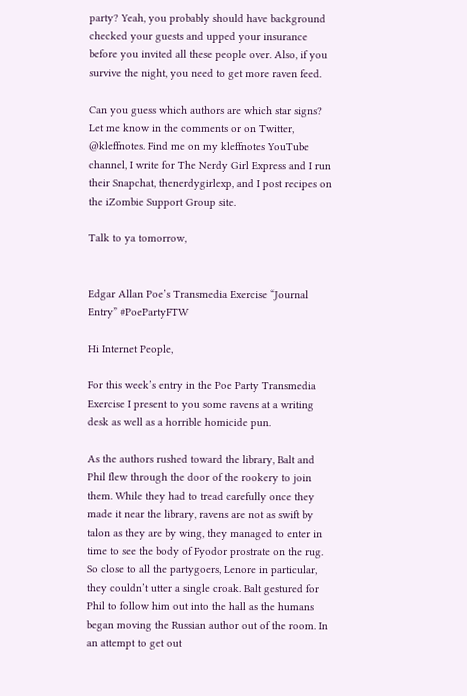party? Yeah, you probably should have background checked your guests and upped your insurance before you invited all these people over. Also, if you survive the night, you need to get more raven feed.

Can you guess which authors are which star signs? Let me know in the comments or on Twitter, @kleffnotes. Find me on my kleffnotes YouTube channel, I write for The Nerdy Girl Express and I run their Snapchat, thenerdygirlexp, and I post recipes on the iZombie Support Group site.

Talk to ya tomorrow,


Edgar Allan Poe’s Transmedia Exercise “Journal Entry” #PoePartyFTW

Hi Internet People,

For this week’s entry in the Poe Party Transmedia Exercise I present to you some ravens at a writing desk as well as a horrible homicide pun.

As the authors rushed toward the library, Balt and Phil flew through the door of the rookery to join them. While they had to tread carefully once they made it near the library, ravens are not as swift by talon as they are by wing, they managed to enter in time to see the body of Fyodor prostrate on the rug. So close to all the partygoers, Lenore in particular, they couldn’t utter a single croak. Balt gestured for Phil to follow him out into the hall as the humans began moving the Russian author out of the room. In an attempt to get out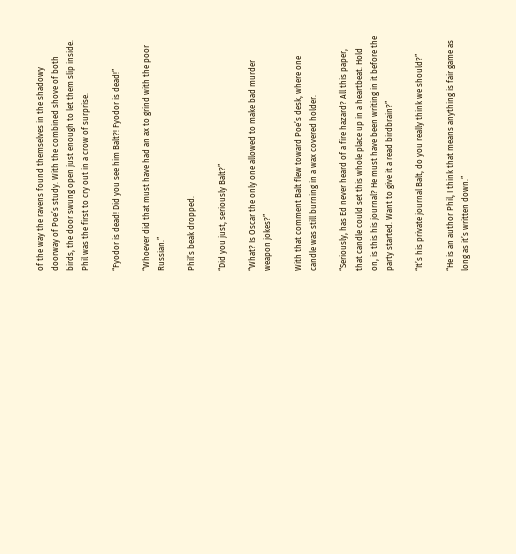of the way the ravens found themselves in the shadowy doorway of Poe’s study. With the combined shove of both birds, the door swung open just enough to let them slip inside. Phil was the first to cry out in a crow of surprise.

“Fyodor is dead! Did you see him Balt?! Fyodor is dead!”

“Whoever did that must have had an ax to grind with the poor Russian.”

Phil’s beak dropped.

“Did you just, seriously Balt?”

“What? Is Oscar the only one allowed to make bad murder weapon jokes?”

With that comment Balt flew toward Poe’s desk, where one candle was still burning in a wax covered holder.

“Seriously, has Ed never heard of a fire hazard? All this paper, that candle could set this whole place up in a heartbeat. Hold on, is this his journal? He must have been writing in it before the party started. Want to give it a read birdbrain?”

“It’s his private journal Balt, do you really think we should?”

“He is an author Phil, I think that means anything is fair game as long as it’s written down.”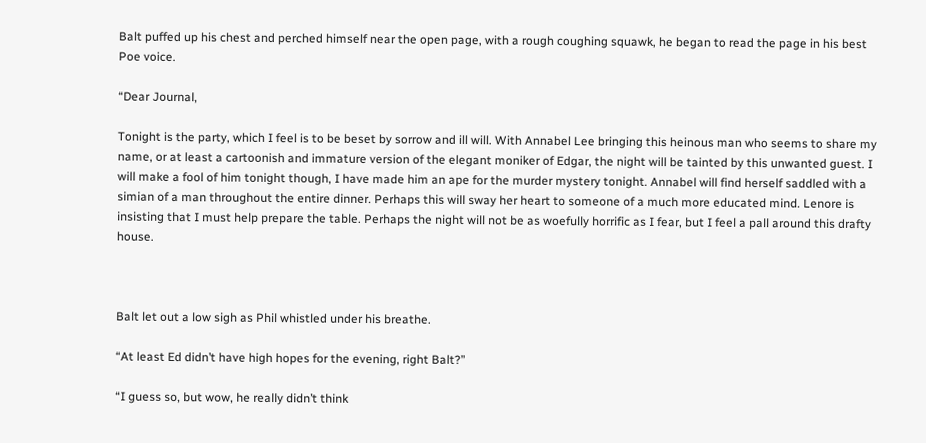Balt puffed up his chest and perched himself near the open page, with a rough coughing squawk, he began to read the page in his best Poe voice.

“Dear Journal,

Tonight is the party, which I feel is to be beset by sorrow and ill will. With Annabel Lee bringing this heinous man who seems to share my name, or at least a cartoonish and immature version of the elegant moniker of Edgar, the night will be tainted by this unwanted guest. I will make a fool of him tonight though, I have made him an ape for the murder mystery tonight. Annabel will find herself saddled with a simian of a man throughout the entire dinner. Perhaps this will sway her heart to someone of a much more educated mind. Lenore is insisting that I must help prepare the table. Perhaps the night will not be as woefully horrific as I fear, but I feel a pall around this drafty house.



Balt let out a low sigh as Phil whistled under his breathe.

“At least Ed didn’t have high hopes for the evening, right Balt?”

“I guess so, but wow, he really didn’t think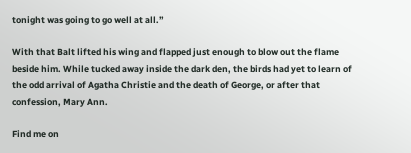tonight was going to go well at all.”

With that Balt lifted his wing and flapped just enough to blow out the flame beside him. While tucked away inside the dark den, the birds had yet to learn of the odd arrival of Agatha Christie and the death of George, or after that confession, Mary Ann.

Find me on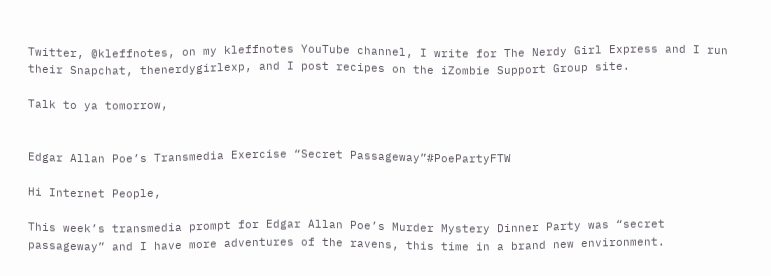Twitter, @kleffnotes, on my kleffnotes YouTube channel, I write for The Nerdy Girl Express and I run their Snapchat, thenerdygirlexp, and I post recipes on the iZombie Support Group site.

Talk to ya tomorrow,


Edgar Allan Poe’s Transmedia Exercise “Secret Passageway”#PoePartyFTW

Hi Internet People,

This week’s transmedia prompt for Edgar Allan Poe’s Murder Mystery Dinner Party was “secret passageway” and I have more adventures of the ravens, this time in a brand new environment.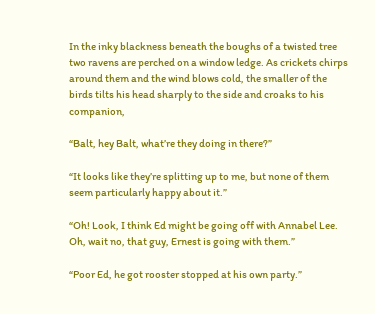In the inky blackness beneath the boughs of a twisted tree two ravens are perched on a window ledge. As crickets chirps around them and the wind blows cold, the smaller of the birds tilts his head sharply to the side and croaks to his companion,

“Balt, hey Balt, what’re they doing in there?”

“It looks like they’re splitting up to me, but none of them seem particularly happy about it.”

“Oh! Look, I think Ed might be going off with Annabel Lee. Oh, wait no, that guy, Ernest is going with them.”

“Poor Ed, he got rooster stopped at his own party.”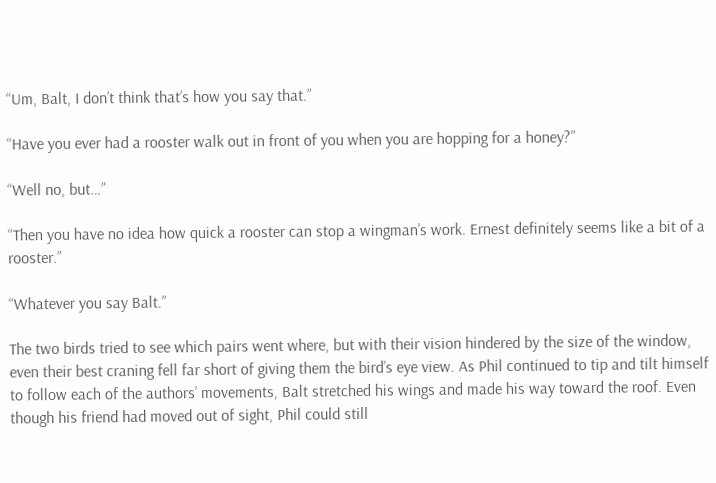“Um, Balt, I don’t think that’s how you say that.”

“Have you ever had a rooster walk out in front of you when you are hopping for a honey?”

“Well no, but…”

“Then you have no idea how quick a rooster can stop a wingman’s work. Ernest definitely seems like a bit of a rooster.”

“Whatever you say Balt.”

The two birds tried to see which pairs went where, but with their vision hindered by the size of the window, even their best craning fell far short of giving them the bird’s eye view. As Phil continued to tip and tilt himself to follow each of the authors’ movements, Balt stretched his wings and made his way toward the roof. Even though his friend had moved out of sight, Phil could still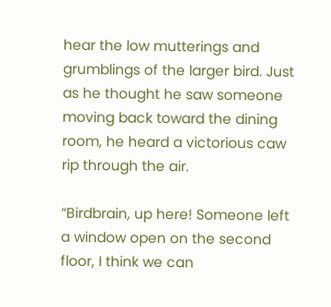hear the low mutterings and grumblings of the larger bird. Just as he thought he saw someone moving back toward the dining room, he heard a victorious caw rip through the air.

“Birdbrain, up here! Someone left a window open on the second floor, I think we can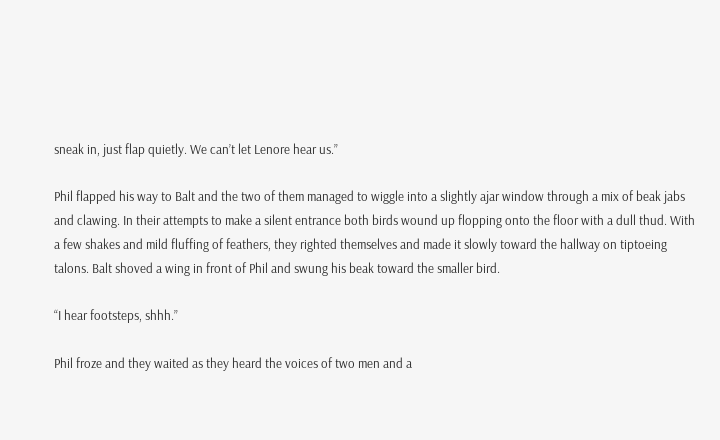sneak in, just flap quietly. We can’t let Lenore hear us.”

Phil flapped his way to Balt and the two of them managed to wiggle into a slightly ajar window through a mix of beak jabs and clawing. In their attempts to make a silent entrance both birds wound up flopping onto the floor with a dull thud. With a few shakes and mild fluffing of feathers, they righted themselves and made it slowly toward the hallway on tiptoeing talons. Balt shoved a wing in front of Phil and swung his beak toward the smaller bird.

“I hear footsteps, shhh.”

Phil froze and they waited as they heard the voices of two men and a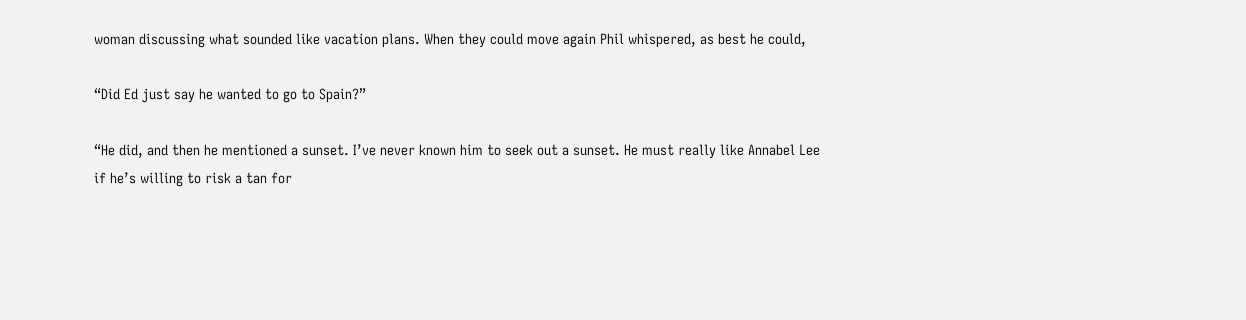woman discussing what sounded like vacation plans. When they could move again Phil whispered, as best he could,

“Did Ed just say he wanted to go to Spain?”

“He did, and then he mentioned a sunset. I’ve never known him to seek out a sunset. He must really like Annabel Lee if he’s willing to risk a tan for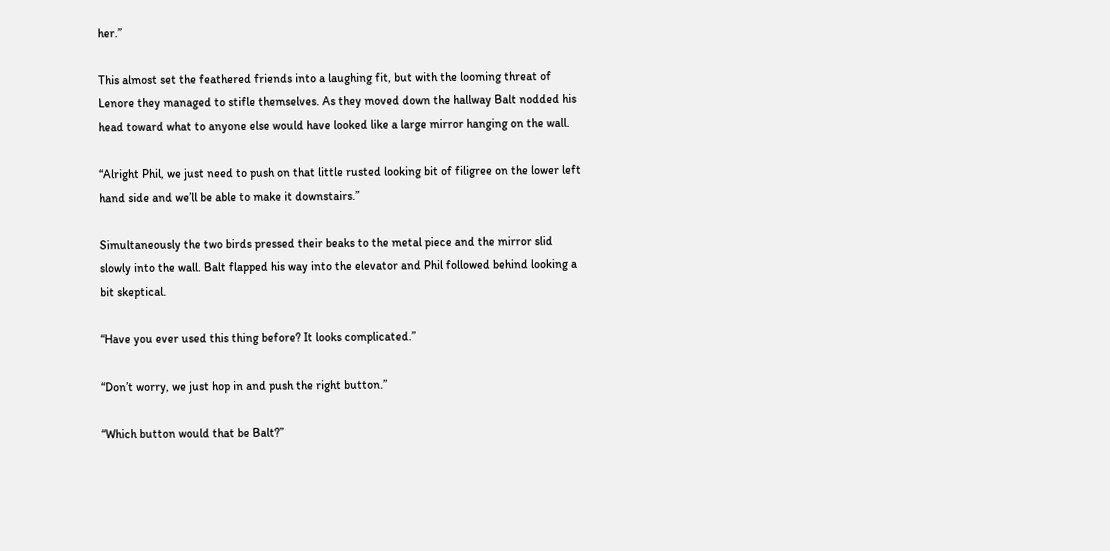her.”

This almost set the feathered friends into a laughing fit, but with the looming threat of Lenore they managed to stifle themselves. As they moved down the hallway Balt nodded his head toward what to anyone else would have looked like a large mirror hanging on the wall.

“Alright Phil, we just need to push on that little rusted looking bit of filigree on the lower left hand side and we’ll be able to make it downstairs.”

Simultaneously the two birds pressed their beaks to the metal piece and the mirror slid slowly into the wall. Balt flapped his way into the elevator and Phil followed behind looking a bit skeptical.

“Have you ever used this thing before? It looks complicated.”

“Don’t worry, we just hop in and push the right button.”

“Which button would that be Balt?”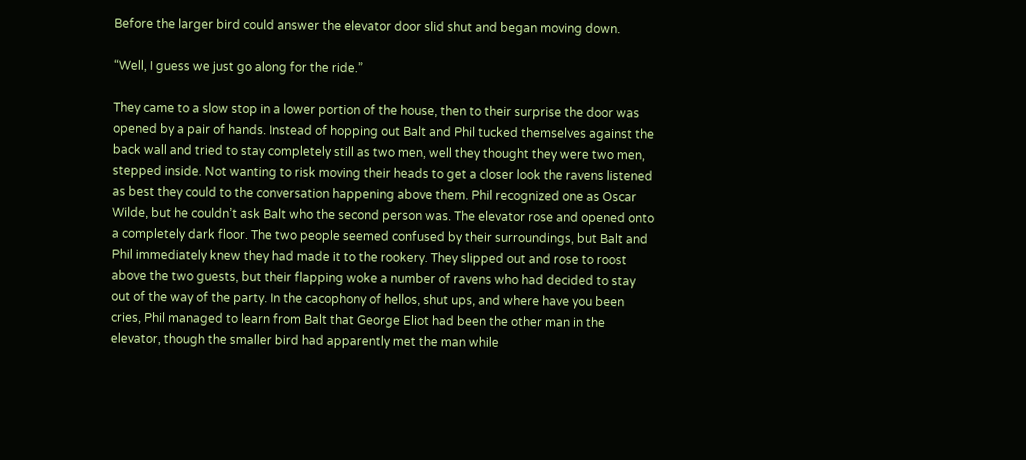Before the larger bird could answer the elevator door slid shut and began moving down.

“Well, I guess we just go along for the ride.”

They came to a slow stop in a lower portion of the house, then to their surprise the door was opened by a pair of hands. Instead of hopping out Balt and Phil tucked themselves against the back wall and tried to stay completely still as two men, well they thought they were two men, stepped inside. Not wanting to risk moving their heads to get a closer look the ravens listened as best they could to the conversation happening above them. Phil recognized one as Oscar Wilde, but he couldn’t ask Balt who the second person was. The elevator rose and opened onto a completely dark floor. The two people seemed confused by their surroundings, but Balt and Phil immediately knew they had made it to the rookery. They slipped out and rose to roost above the two guests, but their flapping woke a number of ravens who had decided to stay out of the way of the party. In the cacophony of hellos, shut ups, and where have you been cries, Phil managed to learn from Balt that George Eliot had been the other man in the elevator, though the smaller bird had apparently met the man while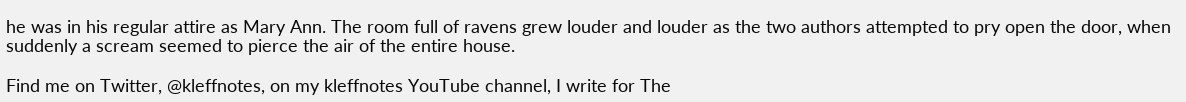he was in his regular attire as Mary Ann. The room full of ravens grew louder and louder as the two authors attempted to pry open the door, when suddenly a scream seemed to pierce the air of the entire house.

Find me on Twitter, @kleffnotes, on my kleffnotes YouTube channel, I write for The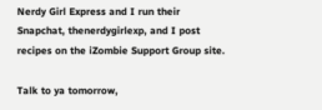Nerdy Girl Express and I run their Snapchat, thenerdygirlexp, and I post recipes on the iZombie Support Group site.

Talk to ya tomorrow,